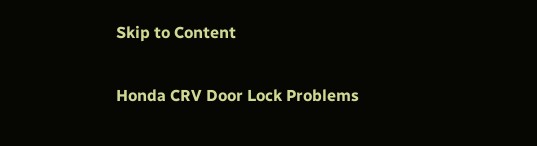Skip to Content

Honda CRV Door Lock Problems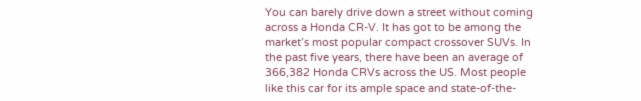You can barely drive down a street without coming across a Honda CR-V. It has got to be among the market’s most popular compact crossover SUVs. In the past five years, there have been an average of 366,382 Honda CRVs across the US. Most people like this car for its ample space and state-of-the-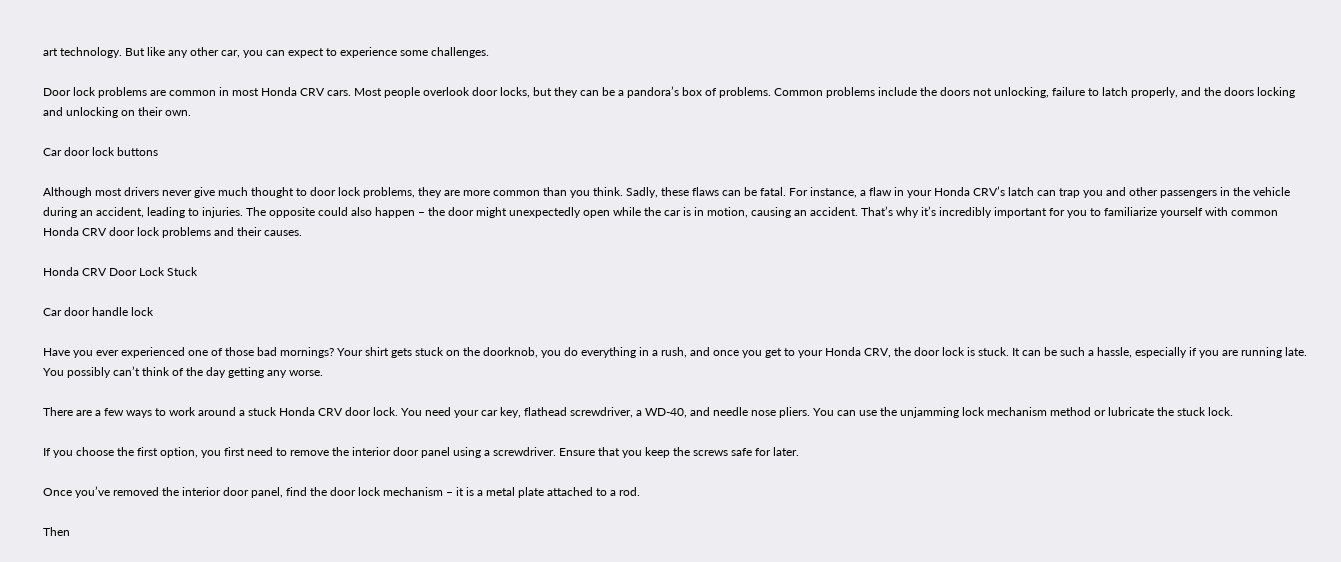art technology. But like any other car, you can expect to experience some challenges.

Door lock problems are common in most Honda CRV cars. Most people overlook door locks, but they can be a pandora’s box of problems. Common problems include the doors not unlocking, failure to latch properly, and the doors locking and unlocking on their own.

Car door lock buttons

Although most drivers never give much thought to door lock problems, they are more common than you think. Sadly, these flaws can be fatal. For instance, a flaw in your Honda CRV’s latch can trap you and other passengers in the vehicle during an accident, leading to injuries. The opposite could also happen – the door might unexpectedly open while the car is in motion, causing an accident. That’s why it’s incredibly important for you to familiarize yourself with common Honda CRV door lock problems and their causes.

Honda CRV Door Lock Stuck

Car door handle lock

Have you ever experienced one of those bad mornings? Your shirt gets stuck on the doorknob, you do everything in a rush, and once you get to your Honda CRV, the door lock is stuck. It can be such a hassle, especially if you are running late. You possibly can’t think of the day getting any worse.

There are a few ways to work around a stuck Honda CRV door lock. You need your car key, flathead screwdriver, a WD-40, and needle nose pliers. You can use the unjamming lock mechanism method or lubricate the stuck lock.

If you choose the first option, you first need to remove the interior door panel using a screwdriver. Ensure that you keep the screws safe for later.

Once you’ve removed the interior door panel, find the door lock mechanism – it is a metal plate attached to a rod.

Then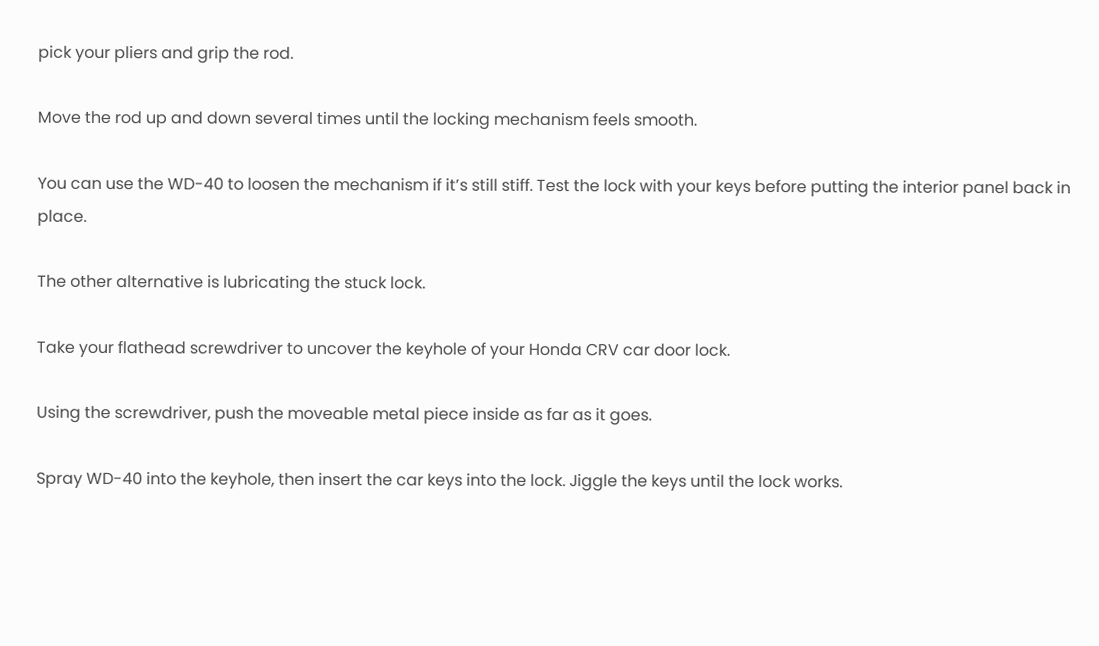pick your pliers and grip the rod.

Move the rod up and down several times until the locking mechanism feels smooth.

You can use the WD-40 to loosen the mechanism if it’s still stiff. Test the lock with your keys before putting the interior panel back in place.

The other alternative is lubricating the stuck lock.

Take your flathead screwdriver to uncover the keyhole of your Honda CRV car door lock.

Using the screwdriver, push the moveable metal piece inside as far as it goes.

Spray WD-40 into the keyhole, then insert the car keys into the lock. Jiggle the keys until the lock works.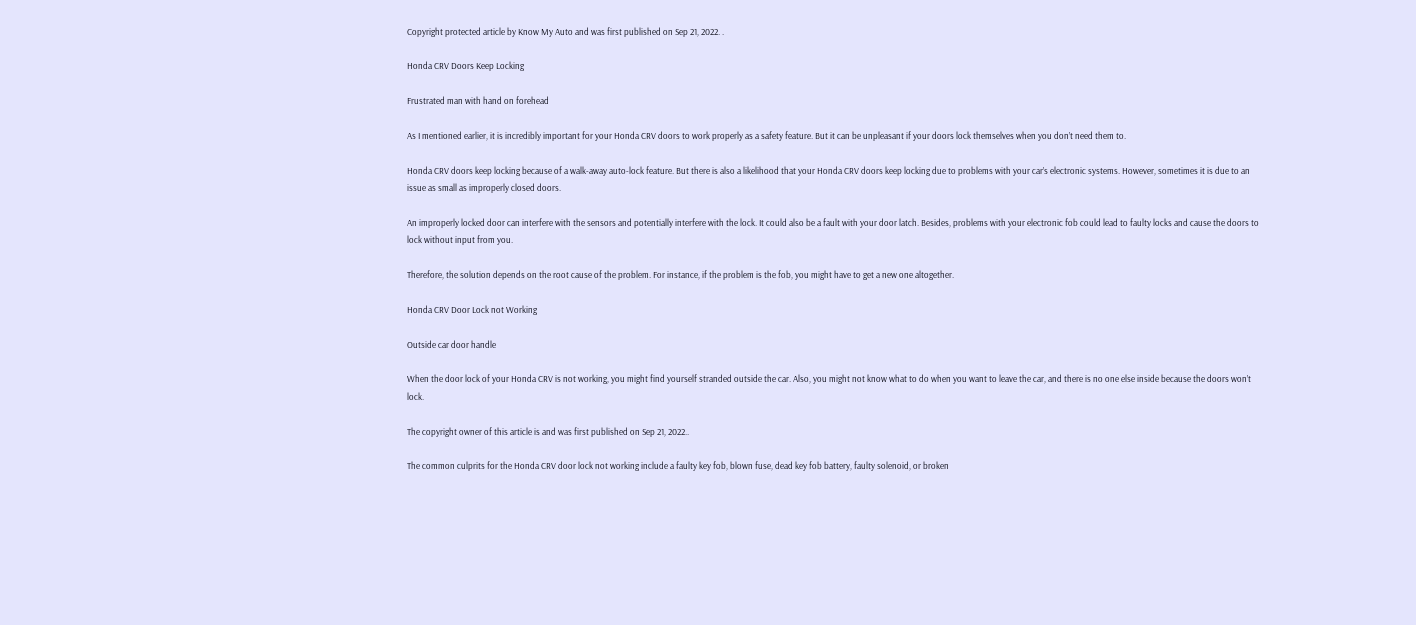Copyright protected article by Know My Auto and was first published on Sep 21, 2022. .

Honda CRV Doors Keep Locking

Frustrated man with hand on forehead

As I mentioned earlier, it is incredibly important for your Honda CRV doors to work properly as a safety feature. But it can be unpleasant if your doors lock themselves when you don’t need them to.

Honda CRV doors keep locking because of a walk-away auto-lock feature. But there is also a likelihood that your Honda CRV doors keep locking due to problems with your car’s electronic systems. However, sometimes it is due to an issue as small as improperly closed doors.

An improperly locked door can interfere with the sensors and potentially interfere with the lock. It could also be a fault with your door latch. Besides, problems with your electronic fob could lead to faulty locks and cause the doors to lock without input from you.

Therefore, the solution depends on the root cause of the problem. For instance, if the problem is the fob, you might have to get a new one altogether.

Honda CRV Door Lock not Working

Outside car door handle

When the door lock of your Honda CRV is not working, you might find yourself stranded outside the car. Also, you might not know what to do when you want to leave the car, and there is no one else inside because the doors won’t lock.

The copyright owner of this article is and was first published on Sep 21, 2022..

The common culprits for the Honda CRV door lock not working include a faulty key fob, blown fuse, dead key fob battery, faulty solenoid, or broken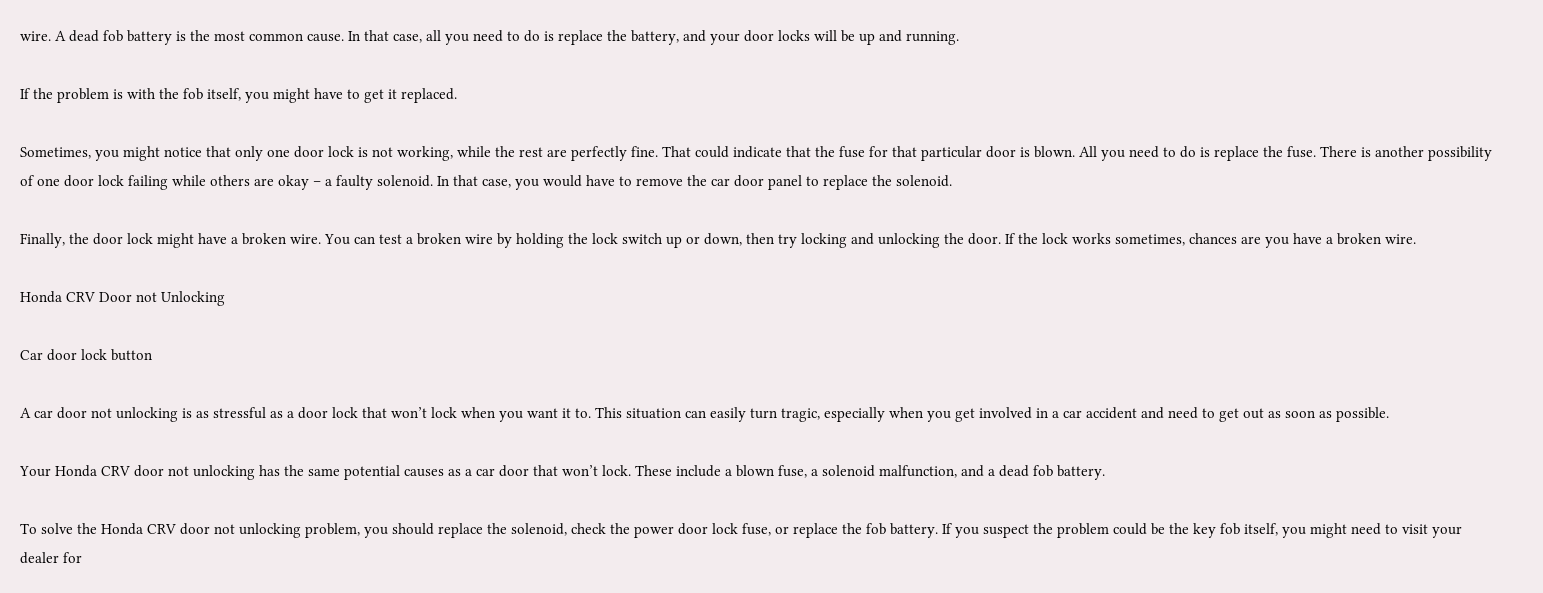wire. A dead fob battery is the most common cause. In that case, all you need to do is replace the battery, and your door locks will be up and running.

If the problem is with the fob itself, you might have to get it replaced.

Sometimes, you might notice that only one door lock is not working, while the rest are perfectly fine. That could indicate that the fuse for that particular door is blown. All you need to do is replace the fuse. There is another possibility of one door lock failing while others are okay – a faulty solenoid. In that case, you would have to remove the car door panel to replace the solenoid.

Finally, the door lock might have a broken wire. You can test a broken wire by holding the lock switch up or down, then try locking and unlocking the door. If the lock works sometimes, chances are you have a broken wire.

Honda CRV Door not Unlocking

Car door lock button

A car door not unlocking is as stressful as a door lock that won’t lock when you want it to. This situation can easily turn tragic, especially when you get involved in a car accident and need to get out as soon as possible.

Your Honda CRV door not unlocking has the same potential causes as a car door that won’t lock. These include a blown fuse, a solenoid malfunction, and a dead fob battery.

To solve the Honda CRV door not unlocking problem, you should replace the solenoid, check the power door lock fuse, or replace the fob battery. If you suspect the problem could be the key fob itself, you might need to visit your dealer for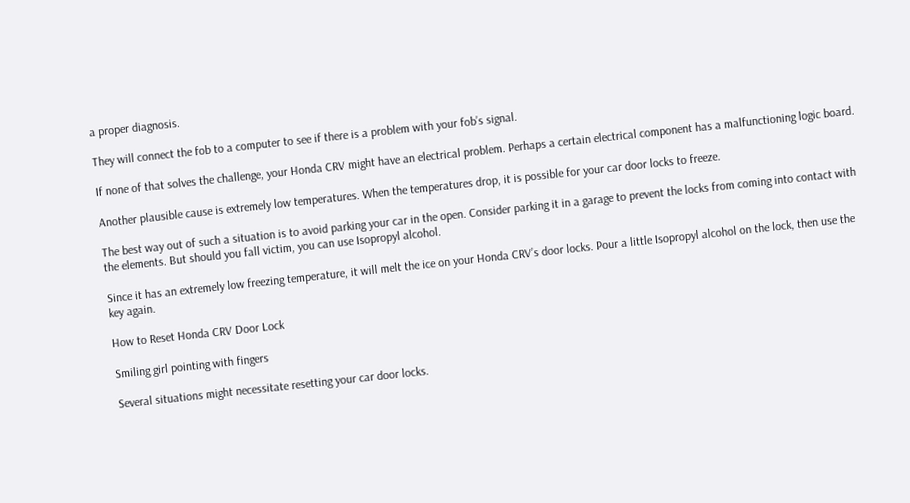a proper diagnosis.

They will connect the fob to a computer to see if there is a problem with your fob’s signal.

If none of that solves the challenge, your Honda CRV might have an electrical problem. Perhaps a certain electrical component has a malfunctioning logic board.

Another plausible cause is extremely low temperatures. When the temperatures drop, it is possible for your car door locks to freeze.

The best way out of such a situation is to avoid parking your car in the open. Consider parking it in a garage to prevent the locks from coming into contact with the elements. But should you fall victim, you can use Isopropyl alcohol.

Since it has an extremely low freezing temperature, it will melt the ice on your Honda CRV’s door locks. Pour a little Isopropyl alcohol on the lock, then use the key again.

How to Reset Honda CRV Door Lock

Smiling girl pointing with fingers

Several situations might necessitate resetting your car door locks.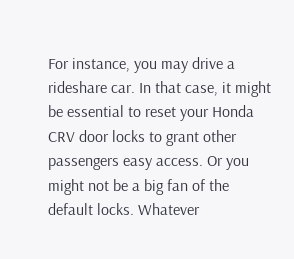For instance, you may drive a rideshare car. In that case, it might be essential to reset your Honda CRV door locks to grant other passengers easy access. Or you might not be a big fan of the default locks. Whatever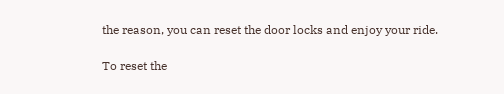the reason, you can reset the door locks and enjoy your ride.

To reset the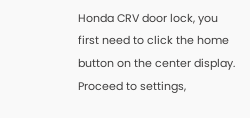Honda CRV door lock, you first need to click the home button on the center display. Proceed to settings,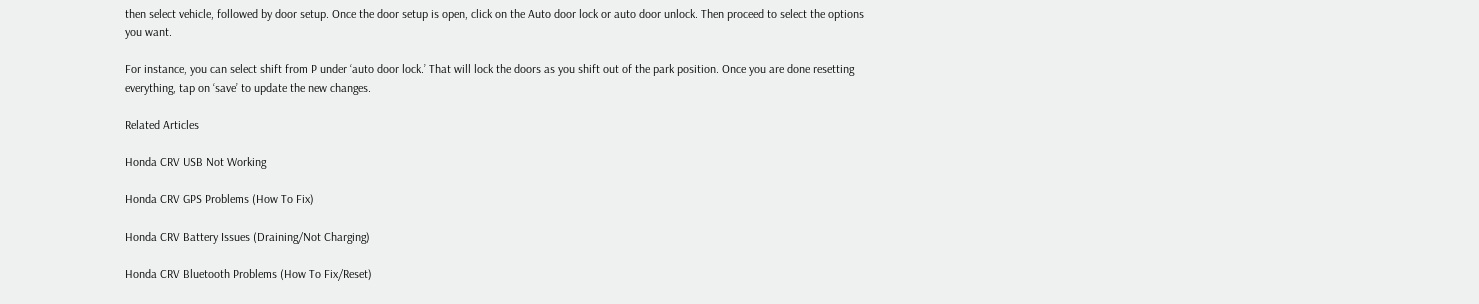then select vehicle, followed by door setup. Once the door setup is open, click on the Auto door lock or auto door unlock. Then proceed to select the options you want.

For instance, you can select shift from P under ‘auto door lock.’ That will lock the doors as you shift out of the park position. Once you are done resetting everything, tap on ‘save’ to update the new changes.

Related Articles

Honda CRV USB Not Working

Honda CRV GPS Problems (How To Fix)

Honda CRV Battery Issues (Draining/Not Charging)

Honda CRV Bluetooth Problems (How To Fix/Reset)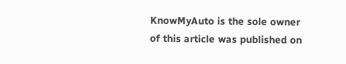KnowMyAuto is the sole owner of this article was published on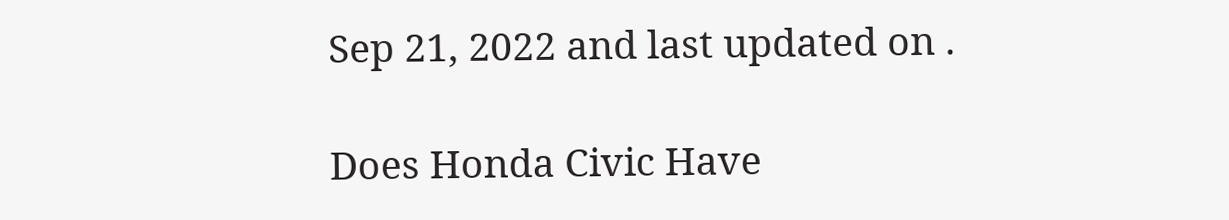Sep 21, 2022 and last updated on .

Does Honda Civic Have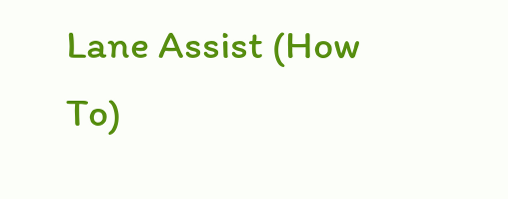Lane Assist (How To)